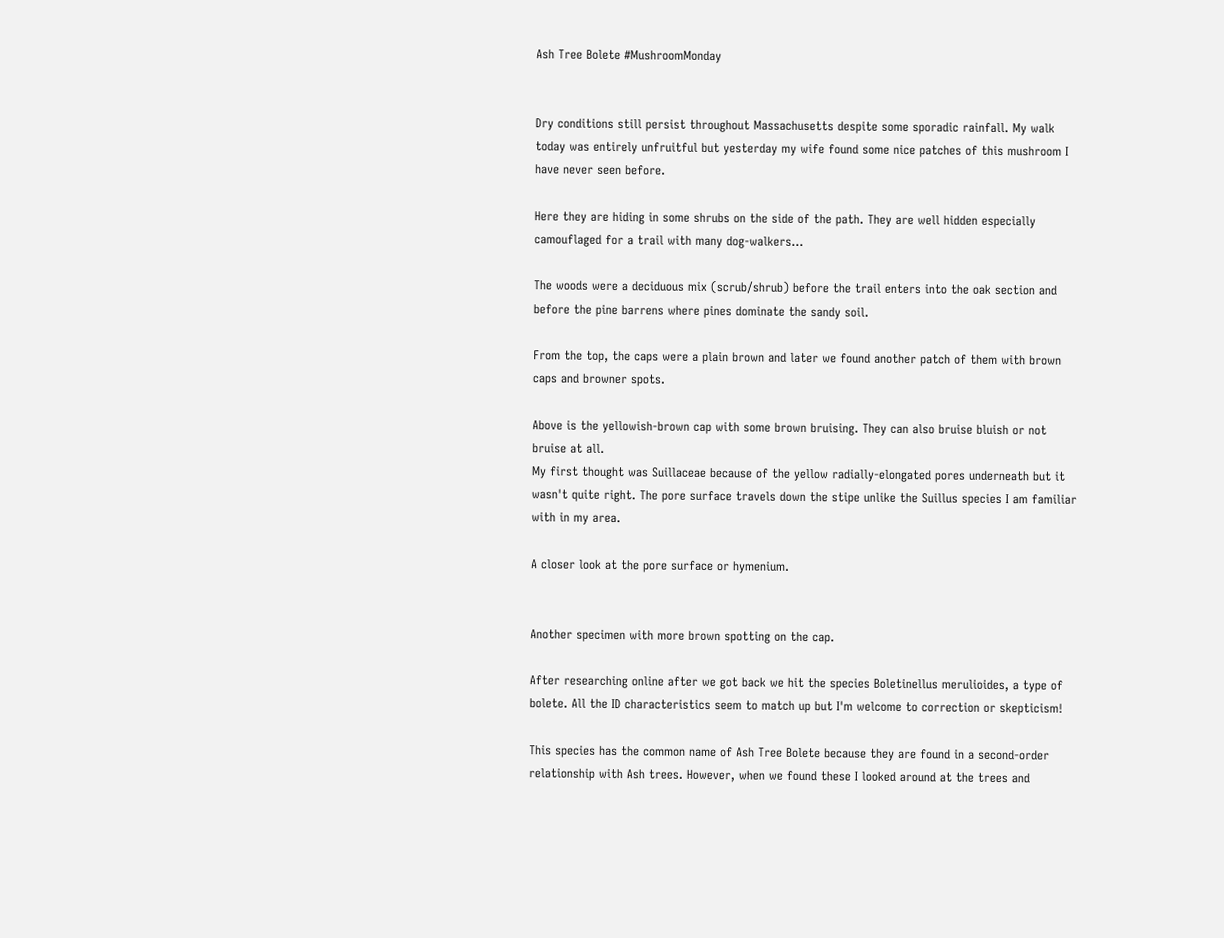Ash Tree Bolete #MushroomMonday


Dry conditions still persist throughout Massachusetts despite some sporadic rainfall. My walk today was entirely unfruitful but yesterday my wife found some nice patches of this mushroom I have never seen before.

Here they are hiding in some shrubs on the side of the path. They are well hidden especially camouflaged for a trail with many dog-walkers...

The woods were a deciduous mix (scrub/shrub) before the trail enters into the oak section and before the pine barrens where pines dominate the sandy soil.

From the top, the caps were a plain brown and later we found another patch of them with brown caps and browner spots.

Above is the yellowish-brown cap with some brown bruising. They can also bruise bluish or not bruise at all.
My first thought was Suillaceae because of the yellow radially-elongated pores underneath but it wasn't quite right. The pore surface travels down the stipe unlike the Suillus species I am familiar with in my area.

A closer look at the pore surface or hymenium.


Another specimen with more brown spotting on the cap.

After researching online after we got back we hit the species Boletinellus merulioides, a type of bolete. All the ID characteristics seem to match up but I'm welcome to correction or skepticism!

This species has the common name of Ash Tree Bolete because they are found in a second-order relationship with Ash trees. However, when we found these I looked around at the trees and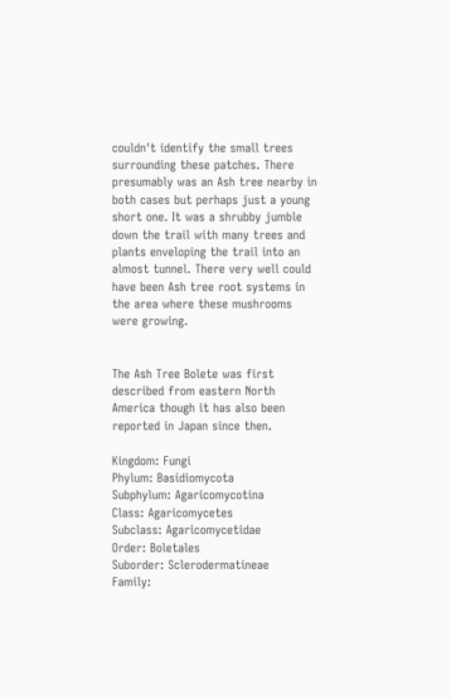couldn't identify the small trees surrounding these patches. There presumably was an Ash tree nearby in both cases but perhaps just a young short one. It was a shrubby jumble down the trail with many trees and plants enveloping the trail into an almost tunnel. There very well could have been Ash tree root systems in the area where these mushrooms were growing.


The Ash Tree Bolete was first described from eastern North America though it has also been reported in Japan since then.

Kingdom: Fungi
Phylum: Basidiomycota
Subphylum: Agaricomycotina
Class: Agaricomycetes
Subclass: Agaricomycetidae
Order: Boletales
Suborder: Sclerodermatineae
Family: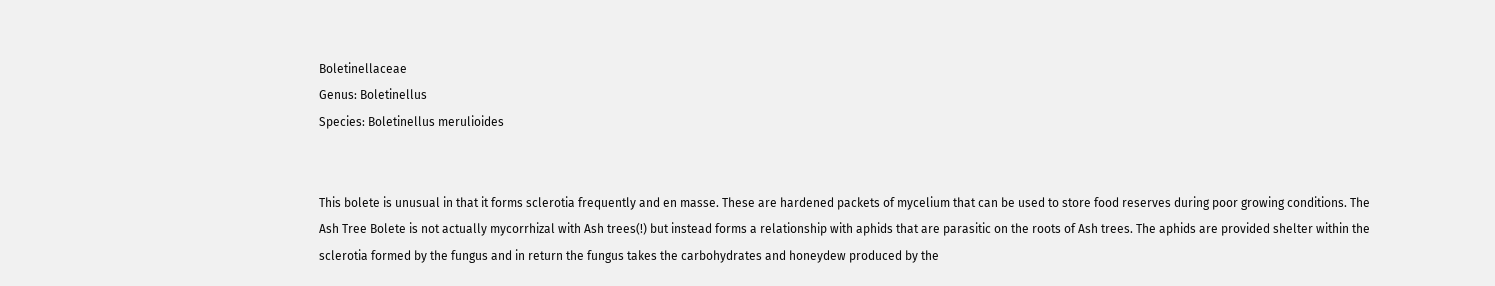Boletinellaceae
Genus: Boletinellus
Species: Boletinellus merulioides


This bolete is unusual in that it forms sclerotia frequently and en masse. These are hardened packets of mycelium that can be used to store food reserves during poor growing conditions. The Ash Tree Bolete is not actually mycorrhizal with Ash trees(!) but instead forms a relationship with aphids that are parasitic on the roots of Ash trees. The aphids are provided shelter within the sclerotia formed by the fungus and in return the fungus takes the carbohydrates and honeydew produced by the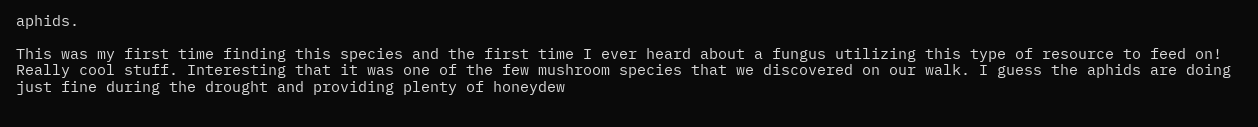aphids.

This was my first time finding this species and the first time I ever heard about a fungus utilizing this type of resource to feed on! Really cool stuff. Interesting that it was one of the few mushroom species that we discovered on our walk. I guess the aphids are doing just fine during the drought and providing plenty of honeydew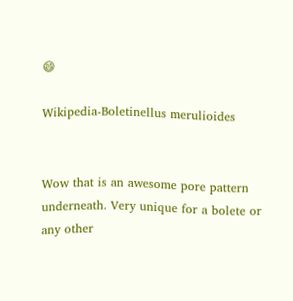😄

Wikipedia-Boletinellus merulioides


Wow that is an awesome pore pattern underneath. Very unique for a bolete or any other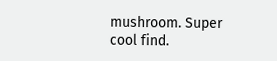mushroom. Super cool find.